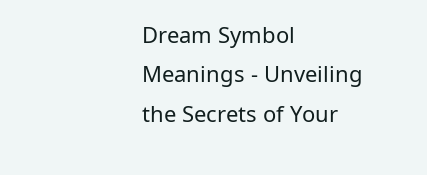Dream Symbol Meanings - Unveiling the Secrets of Your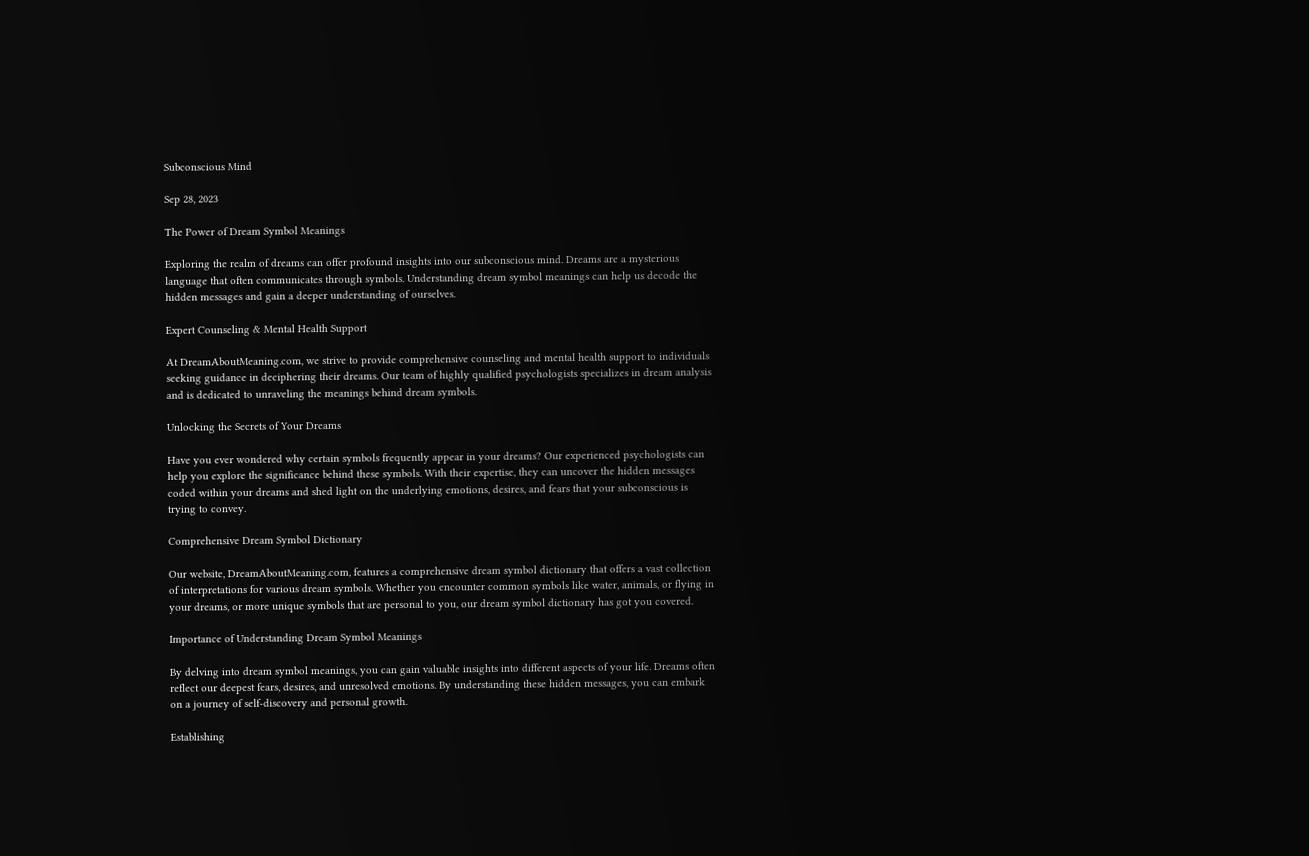Subconscious Mind

Sep 28, 2023

The Power of Dream Symbol Meanings

Exploring the realm of dreams can offer profound insights into our subconscious mind. Dreams are a mysterious language that often communicates through symbols. Understanding dream symbol meanings can help us decode the hidden messages and gain a deeper understanding of ourselves.

Expert Counseling & Mental Health Support

At DreamAboutMeaning.com, we strive to provide comprehensive counseling and mental health support to individuals seeking guidance in deciphering their dreams. Our team of highly qualified psychologists specializes in dream analysis and is dedicated to unraveling the meanings behind dream symbols.

Unlocking the Secrets of Your Dreams

Have you ever wondered why certain symbols frequently appear in your dreams? Our experienced psychologists can help you explore the significance behind these symbols. With their expertise, they can uncover the hidden messages coded within your dreams and shed light on the underlying emotions, desires, and fears that your subconscious is trying to convey.

Comprehensive Dream Symbol Dictionary

Our website, DreamAboutMeaning.com, features a comprehensive dream symbol dictionary that offers a vast collection of interpretations for various dream symbols. Whether you encounter common symbols like water, animals, or flying in your dreams, or more unique symbols that are personal to you, our dream symbol dictionary has got you covered.

Importance of Understanding Dream Symbol Meanings

By delving into dream symbol meanings, you can gain valuable insights into different aspects of your life. Dreams often reflect our deepest fears, desires, and unresolved emotions. By understanding these hidden messages, you can embark on a journey of self-discovery and personal growth.

Establishing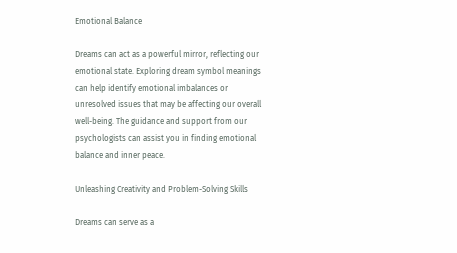Emotional Balance

Dreams can act as a powerful mirror, reflecting our emotional state. Exploring dream symbol meanings can help identify emotional imbalances or unresolved issues that may be affecting our overall well-being. The guidance and support from our psychologists can assist you in finding emotional balance and inner peace.

Unleashing Creativity and Problem-Solving Skills

Dreams can serve as a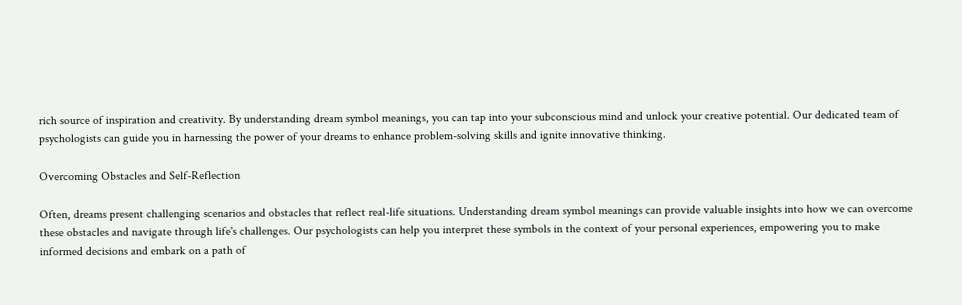rich source of inspiration and creativity. By understanding dream symbol meanings, you can tap into your subconscious mind and unlock your creative potential. Our dedicated team of psychologists can guide you in harnessing the power of your dreams to enhance problem-solving skills and ignite innovative thinking.

Overcoming Obstacles and Self-Reflection

Often, dreams present challenging scenarios and obstacles that reflect real-life situations. Understanding dream symbol meanings can provide valuable insights into how we can overcome these obstacles and navigate through life's challenges. Our psychologists can help you interpret these symbols in the context of your personal experiences, empowering you to make informed decisions and embark on a path of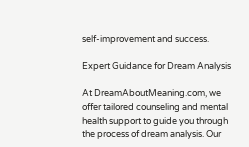self-improvement and success.

Expert Guidance for Dream Analysis

At DreamAboutMeaning.com, we offer tailored counseling and mental health support to guide you through the process of dream analysis. Our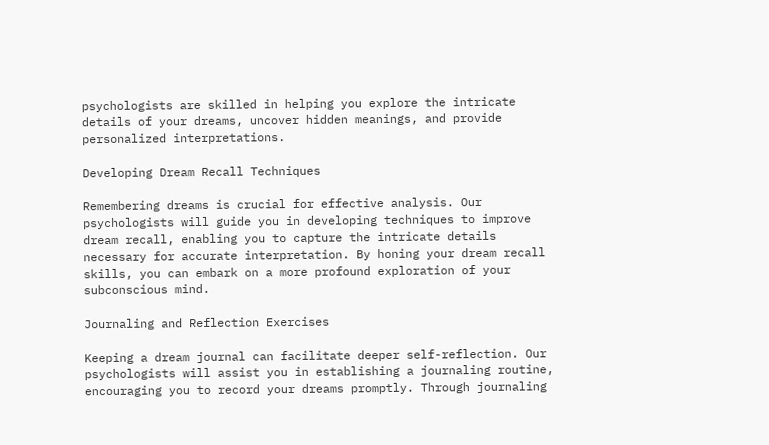psychologists are skilled in helping you explore the intricate details of your dreams, uncover hidden meanings, and provide personalized interpretations.

Developing Dream Recall Techniques

Remembering dreams is crucial for effective analysis. Our psychologists will guide you in developing techniques to improve dream recall, enabling you to capture the intricate details necessary for accurate interpretation. By honing your dream recall skills, you can embark on a more profound exploration of your subconscious mind.

Journaling and Reflection Exercises

Keeping a dream journal can facilitate deeper self-reflection. Our psychologists will assist you in establishing a journaling routine, encouraging you to record your dreams promptly. Through journaling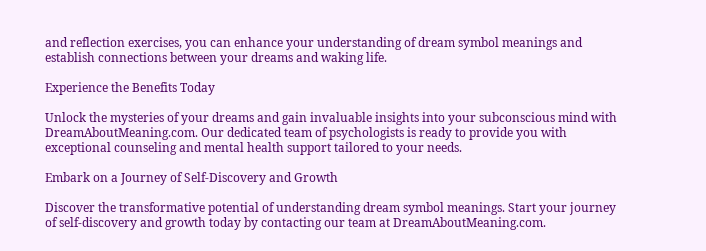and reflection exercises, you can enhance your understanding of dream symbol meanings and establish connections between your dreams and waking life.

Experience the Benefits Today

Unlock the mysteries of your dreams and gain invaluable insights into your subconscious mind with DreamAboutMeaning.com. Our dedicated team of psychologists is ready to provide you with exceptional counseling and mental health support tailored to your needs.

Embark on a Journey of Self-Discovery and Growth

Discover the transformative potential of understanding dream symbol meanings. Start your journey of self-discovery and growth today by contacting our team at DreamAboutMeaning.com.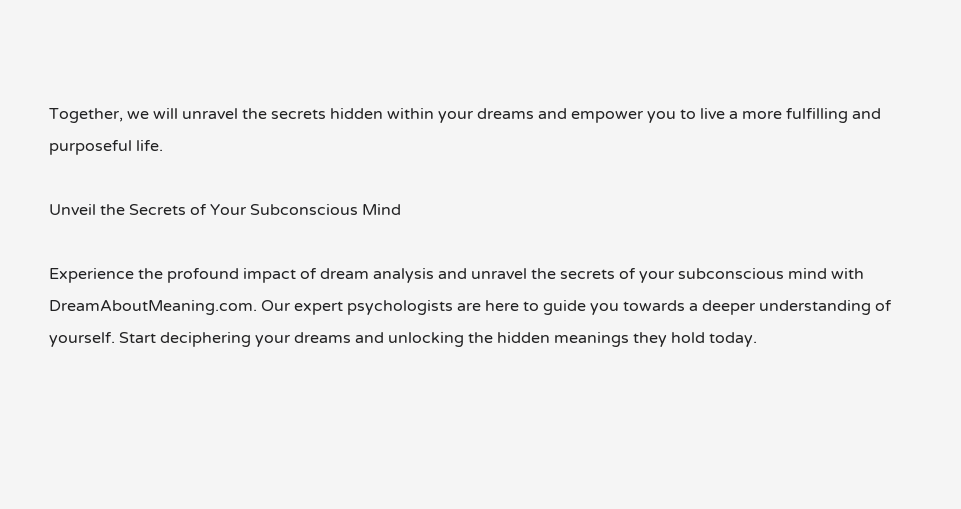Together, we will unravel the secrets hidden within your dreams and empower you to live a more fulfilling and purposeful life.

Unveil the Secrets of Your Subconscious Mind

Experience the profound impact of dream analysis and unravel the secrets of your subconscious mind with DreamAboutMeaning.com. Our expert psychologists are here to guide you towards a deeper understanding of yourself. Start deciphering your dreams and unlocking the hidden meanings they hold today.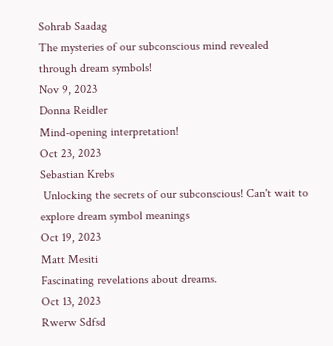Sohrab Saadag
The mysteries of our subconscious mind revealed through dream symbols!
Nov 9, 2023
Donna Reidler
Mind-opening interpretation!
Oct 23, 2023
Sebastian Krebs
 Unlocking the secrets of our subconscious! Can't wait to explore dream symbol meanings
Oct 19, 2023
Matt Mesiti
Fascinating revelations about dreams.
Oct 13, 2023
Rwerw Sdfsd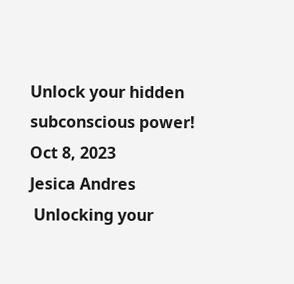Unlock your hidden subconscious power!
Oct 8, 2023
Jesica Andres
 Unlocking your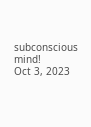subconscious mind!
Oct 3, 2023